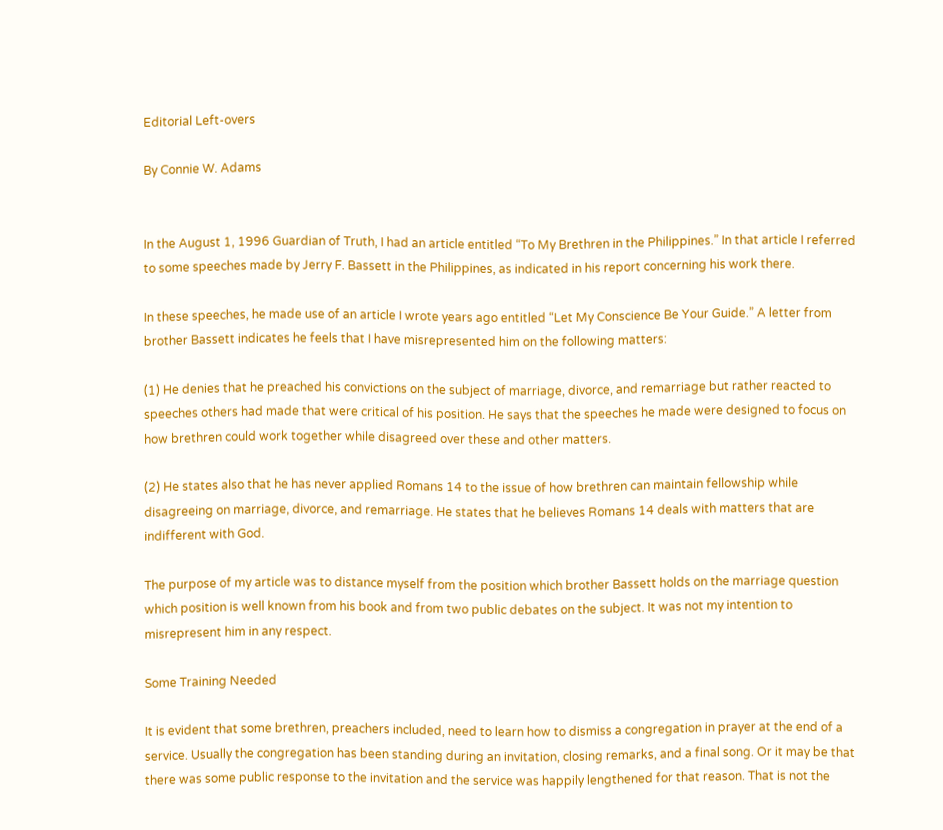Editorial Left-overs

By Connie W. Adams


In the August 1, 1996 Guardian of Truth, I had an article entitled “To My Brethren in the Philippines.” In that article I referred to some speeches made by Jerry F. Bassett in the Philippines, as indicated in his report concerning his work there.

In these speeches, he made use of an article I wrote years ago entitled “Let My Conscience Be Your Guide.” A letter from brother Bassett indicates he feels that I have misrepresented him on the following matters:

(1) He denies that he preached his convictions on the subject of marriage, divorce, and remarriage but rather reacted to speeches others had made that were critical of his position. He says that the speeches he made were designed to focus on how brethren could work together while disagreed over these and other matters.

(2) He states also that he has never applied Romans 14 to the issue of how brethren can maintain fellowship while disagreeing on marriage, divorce, and remarriage. He states that he believes Romans 14 deals with matters that are indifferent with God.

The purpose of my article was to distance myself from the position which brother Bassett holds on the marriage question which position is well known from his book and from two public debates on the subject. It was not my intention to misrepresent him in any respect.

Some Training Needed

It is evident that some brethren, preachers included, need to learn how to dismiss a congregation in prayer at the end of a service. Usually the congregation has been standing during an invitation, closing remarks, and a final song. Or it may be that there was some public response to the invitation and the service was happily lengthened for that reason. That is not the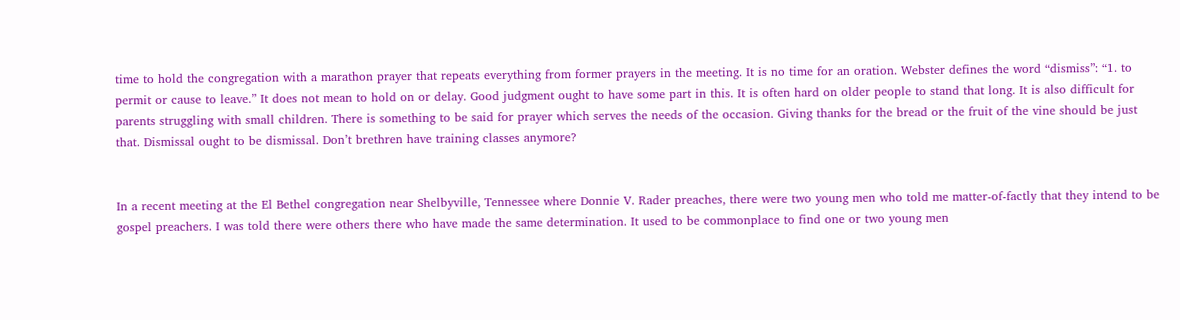time to hold the congregation with a marathon prayer that repeats everything from former prayers in the meeting. It is no time for an oration. Webster defines the word “dismiss”: “1. to permit or cause to leave.” It does not mean to hold on or delay. Good judgment ought to have some part in this. It is often hard on older people to stand that long. It is also difficult for parents struggling with small children. There is something to be said for prayer which serves the needs of the occasion. Giving thanks for the bread or the fruit of the vine should be just that. Dismissal ought to be dismissal. Don’t brethren have training classes anymore?


In a recent meeting at the El Bethel congregation near Shelbyville, Tennessee where Donnie V. Rader preaches, there were two young men who told me matter-of-factly that they intend to be gospel preachers. I was told there were others there who have made the same determination. It used to be commonplace to find one or two young men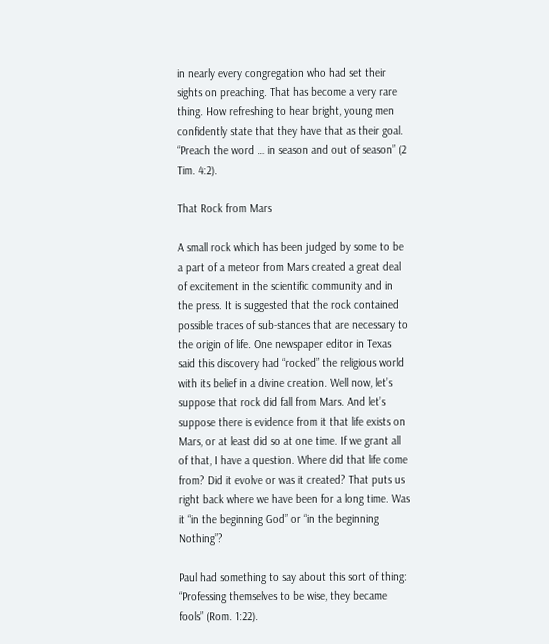in nearly every congregation who had set their sights on preaching. That has become a very rare thing. How refreshing to hear bright, young men confidently state that they have that as their goal. “Preach the word … in season and out of season” (2 Tim. 4:2).

That Rock from Mars

A small rock which has been judged by some to be a part of a meteor from Mars created a great deal of excitement in the scientific community and in the press. It is suggested that the rock contained possible traces of sub-stances that are necessary to the origin of life. One newspaper editor in Texas said this discovery had “rocked” the religious world with its belief in a divine creation. Well now, let’s suppose that rock did fall from Mars. And let’s suppose there is evidence from it that life exists on Mars, or at least did so at one time. If we grant all of that, I have a question. Where did that life come from? Did it evolve or was it created? That puts us right back where we have been for a long time. Was it “in the beginning God” or “in the beginning Nothing”?

Paul had something to say about this sort of thing: “Professing themselves to be wise, they became fools” (Rom. 1:22).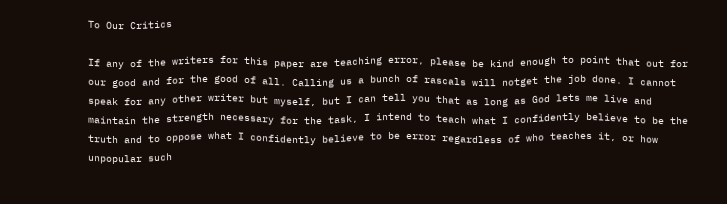To Our Critics

If any of the writers for this paper are teaching error, please be kind enough to point that out for our good and for the good of all. Calling us a bunch of rascals will notget the job done. I cannot speak for any other writer but myself, but I can tell you that as long as God lets me live and maintain the strength necessary for the task, I intend to teach what I confidently believe to be the truth and to oppose what I confidently believe to be error regardless of who teaches it, or how unpopular such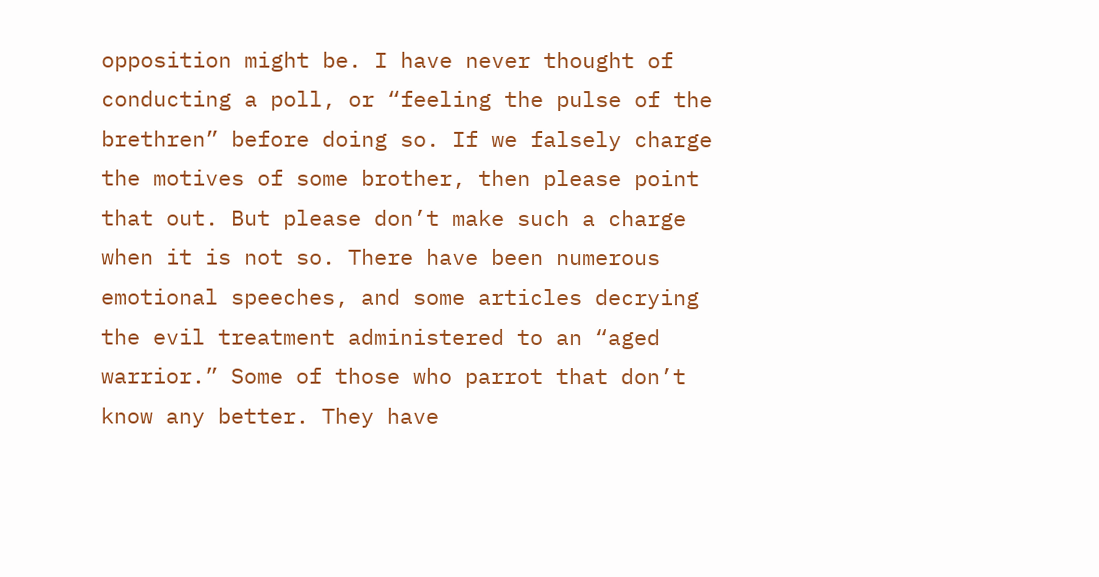opposition might be. I have never thought of conducting a poll, or “feeling the pulse of the brethren” before doing so. If we falsely charge the motives of some brother, then please point that out. But please don’t make such a charge when it is not so. There have been numerous emotional speeches, and some articles decrying the evil treatment administered to an “aged warrior.” Some of those who parrot that don’t know any better. They have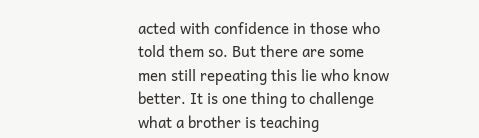acted with confidence in those who told them so. But there are some men still repeating this lie who know better. It is one thing to challenge what a brother is teaching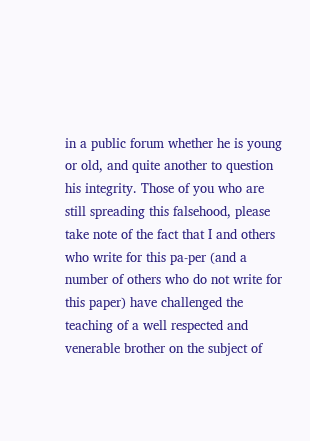in a public forum whether he is young or old, and quite another to question his integrity. Those of you who are still spreading this falsehood, please take note of the fact that I and others who write for this pa-per (and a number of others who do not write for this paper) have challenged the teaching of a well respected and venerable brother on the subject of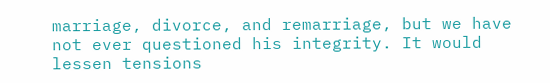marriage, divorce, and remarriage, but we have not ever questioned his integrity. It would lessen tensions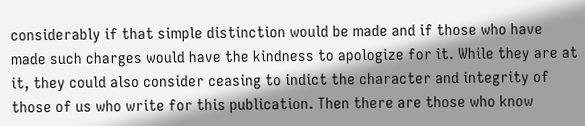considerably if that simple distinction would be made and if those who have made such charges would have the kindness to apologize for it. While they are at it, they could also consider ceasing to indict the character and integrity of those of us who write for this publication. Then there are those who know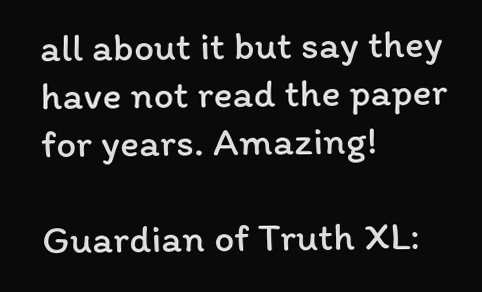all about it but say they have not read the paper for years. Amazing!

Guardian of Truth XL: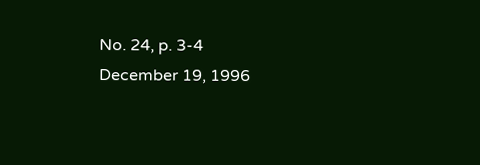No. 24, p. 3-4
December 19, 1996